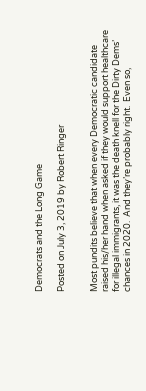Democrats and the Long Game

Posted on July 3, 2019 by Robert Ringer


Most pundits believe that when every Democratic candidate raised his/her hand when asked if they would support healthcare for illegal immigrants, it was the death knell for the Dirty Dems’ chances in 2020.  And they’re probably right.  Even so,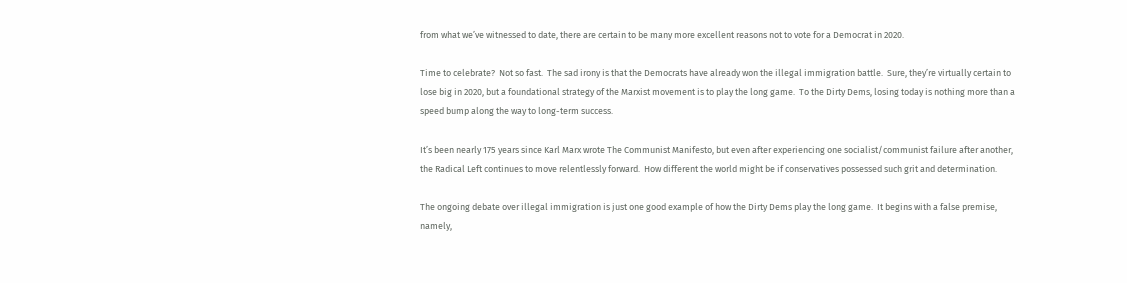from what we’ve witnessed to date, there are certain to be many more excellent reasons not to vote for a Democrat in 2020.

Time to celebrate?  Not so fast.  The sad irony is that the Democrats have already won the illegal immigration battle.  Sure, they’re virtually certain to lose big in 2020, but a foundational strategy of the Marxist movement is to play the long game.  To the Dirty Dems, losing today is nothing more than a speed bump along the way to long-term success.

It’s been nearly 175 years since Karl Marx wrote The Communist Manifesto, but even after experiencing one socialist/communist failure after another, the Radical Left continues to move relentlessly forward.  How different the world might be if conservatives possessed such grit and determination.

The ongoing debate over illegal immigration is just one good example of how the Dirty Dems play the long game.  It begins with a false premise, namely,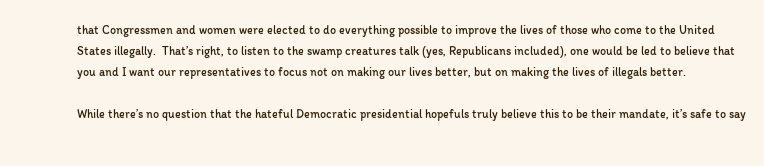that Congressmen and women were elected to do everything possible to improve the lives of those who come to the United States illegally.  That’s right, to listen to the swamp creatures talk (yes, Republicans included), one would be led to believe that you and I want our representatives to focus not on making our lives better, but on making the lives of illegals better.

While there’s no question that the hateful Democratic presidential hopefuls truly believe this to be their mandate, it’s safe to say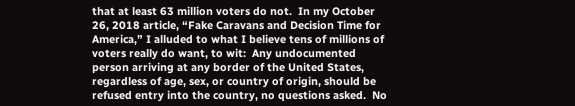that at least 63 million voters do not.  In my October 26, 2018 article, “Fake Caravans and Decision Time for America,” I alluded to what I believe tens of millions of voters really do want, to wit:  Any undocumented person arriving at any border of the United States, regardless of age, sex, or country of origin, should be refused entry into the country, no questions asked.  No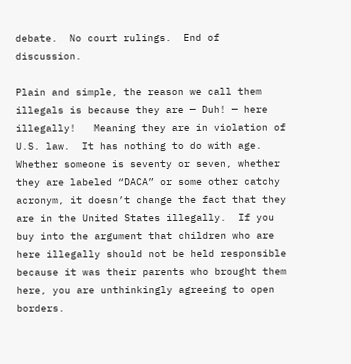debate.  No court rulings.  End of discussion.

Plain and simple, the reason we call them illegals is because they are — Duh! — here illegally!   Meaning they are in violation of U.S. law.  It has nothing to do with age.  Whether someone is seventy or seven, whether they are labeled “DACA” or some other catchy acronym, it doesn’t change the fact that they are in the United States illegally.  If you buy into the argument that children who are here illegally should not be held responsible because it was their parents who brought them here, you are unthinkingly agreeing to open borders.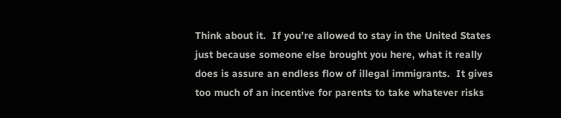Think about it.  If you’re allowed to stay in the United States just because someone else brought you here, what it really does is assure an endless flow of illegal immigrants.  It gives too much of an incentive for parents to take whatever risks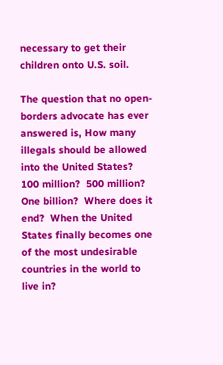necessary to get their children onto U.S. soil.

The question that no open-borders advocate has ever answered is, How many illegals should be allowed into the United States?  100 million?  500 million?  One billion?  Where does it end?  When the United States finally becomes one of the most undesirable countries in the world to live in?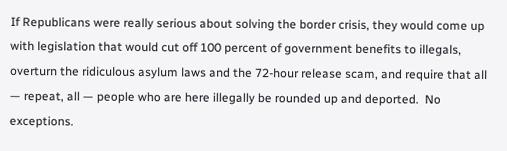If Republicans were really serious about solving the border crisis, they would come up with legislation that would cut off 100 percent of government benefits to illegals, overturn the ridiculous asylum laws and the 72-hour release scam, and require that all — repeat, all — people who are here illegally be rounded up and deported.  No exceptions.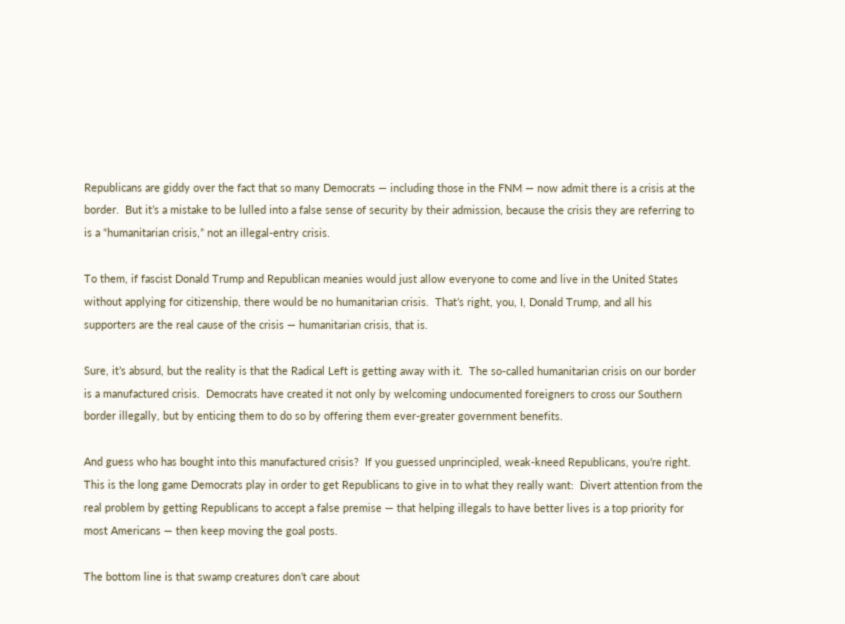Republicans are giddy over the fact that so many Democrats — including those in the FNM — now admit there is a crisis at the border.  But it’s a mistake to be lulled into a false sense of security by their admission, because the crisis they are referring to is a “humanitarian crisis,” not an illegal-entry crisis.

To them, if fascist Donald Trump and Republican meanies would just allow everyone to come and live in the United States without applying for citizenship, there would be no humanitarian crisis.  That’s right, you, I, Donald Trump, and all his supporters are the real cause of the crisis — humanitarian crisis, that is.

Sure, it’s absurd, but the reality is that the Radical Left is getting away with it.  The so-called humanitarian crisis on our border is a manufactured crisis.  Democrats have created it not only by welcoming undocumented foreigners to cross our Southern border illegally, but by enticing them to do so by offering them ever-greater government benefits.

And guess who has bought into this manufactured crisis?  If you guessed unprincipled, weak-kneed Republicans, you’re right.  This is the long game Democrats play in order to get Republicans to give in to what they really want:  Divert attention from the real problem by getting Republicans to accept a false premise — that helping illegals to have better lives is a top priority for most Americans — then keep moving the goal posts.

The bottom line is that swamp creatures don’t care about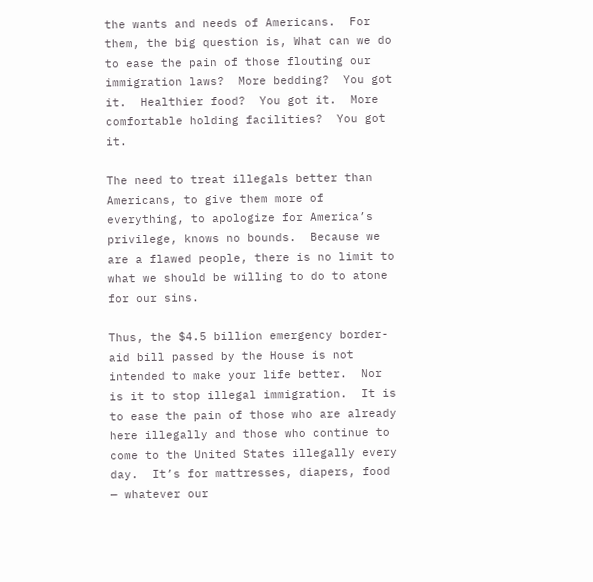the wants and needs of Americans.  For them, the big question is, What can we do to ease the pain of those flouting our immigration laws?  More bedding?  You got it.  Healthier food?  You got it.  More comfortable holding facilities?  You got it.

The need to treat illegals better than Americans, to give them more of everything, to apologize for America’s privilege, knows no bounds.  Because we are a flawed people, there is no limit to what we should be willing to do to atone for our sins.

Thus, the $4.5 billion emergency border-aid bill passed by the House is not intended to make your life better.  Nor is it to stop illegal immigration.  It is to ease the pain of those who are already here illegally and those who continue to come to the United States illegally every day.  It’s for mattresses, diapers, food — whatever our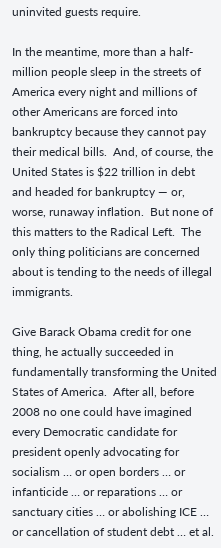uninvited guests require.

In the meantime, more than a half-million people sleep in the streets of America every night and millions of other Americans are forced into bankruptcy because they cannot pay their medical bills.  And, of course, the United States is $22 trillion in debt and headed for bankruptcy — or, worse, runaway inflation.  But none of this matters to the Radical Left.  The only thing politicians are concerned about is tending to the needs of illegal immigrants.

Give Barack Obama credit for one thing, he actually succeeded in fundamentally transforming the United States of America.  After all, before 2008 no one could have imagined every Democratic candidate for president openly advocating for socialism … or open borders … or infanticide … or reparations … or sanctuary cities … or abolishing ICE … or cancellation of student debt … et al.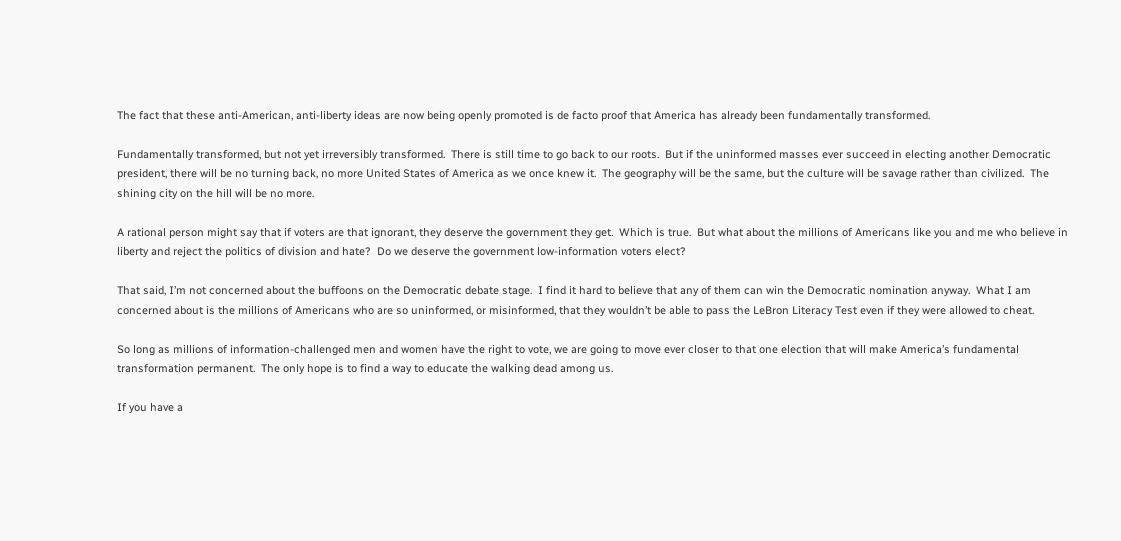The fact that these anti-American, anti-liberty ideas are now being openly promoted is de facto proof that America has already been fundamentally transformed.

Fundamentally transformed, but not yet irreversibly transformed.  There is still time to go back to our roots.  But if the uninformed masses ever succeed in electing another Democratic president, there will be no turning back, no more United States of America as we once knew it.  The geography will be the same, but the culture will be savage rather than civilized.  The shining city on the hill will be no more.

A rational person might say that if voters are that ignorant, they deserve the government they get.  Which is true.  But what about the millions of Americans like you and me who believe in liberty and reject the politics of division and hate?  Do we deserve the government low-information voters elect?

That said, I’m not concerned about the buffoons on the Democratic debate stage.  I find it hard to believe that any of them can win the Democratic nomination anyway.  What I am concerned about is the millions of Americans who are so uninformed, or misinformed, that they wouldn’t be able to pass the LeBron Literacy Test even if they were allowed to cheat.

So long as millions of information-challenged men and women have the right to vote, we are going to move ever closer to that one election that will make America’s fundamental transformation permanent.  The only hope is to find a way to educate the walking dead among us.

If you have a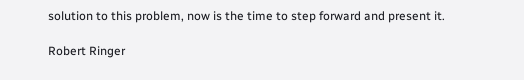solution to this problem, now is the time to step forward and present it.

Robert Ringer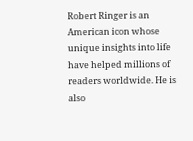Robert Ringer is an American icon whose unique insights into life have helped millions of readers worldwide. He is also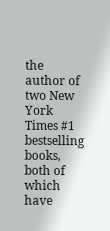the author of two New York Times #1 bestselling books, both of which have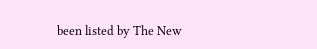been listed by The New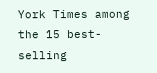York Times among the 15 best-selling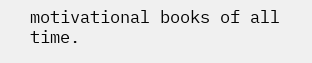motivational books of all time.